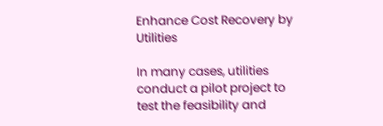Enhance Cost Recovery by Utilities

In many cases, utilities conduct a pilot project to test the feasibility and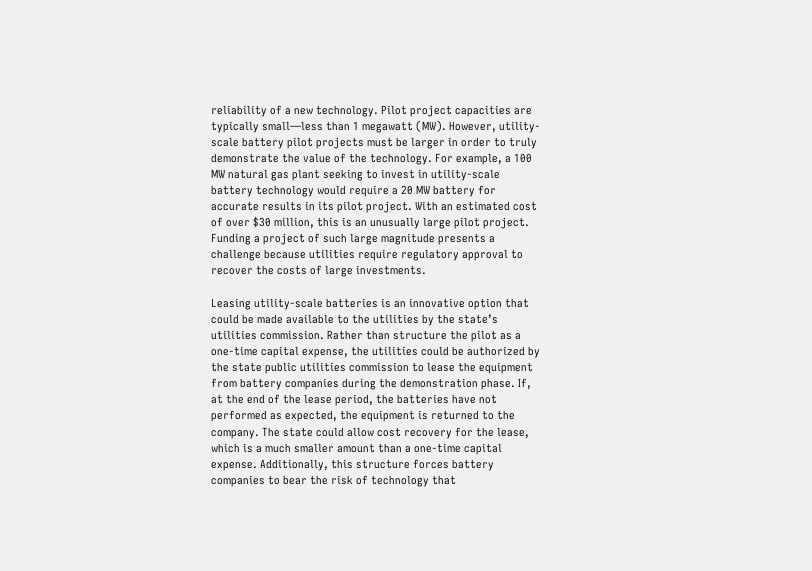reliability of a new technology. Pilot project capacities are typically small—less than 1 megawatt (MW). However, utility-scale battery pilot projects must be larger in order to truly demonstrate the value of the technology. For example, a 100 MW natural gas plant seeking to invest in utility-scale battery technology would require a 20 MW battery for accurate results in its pilot project. With an estimated cost of over $30 million, this is an unusually large pilot project. Funding a project of such large magnitude presents a challenge because utilities require regulatory approval to recover the costs of large investments.

Leasing utility-scale batteries is an innovative option that could be made available to the utilities by the state’s utilities commission. Rather than structure the pilot as a one-time capital expense, the utilities could be authorized by the state public utilities commission to lease the equipment from battery companies during the demonstration phase. If, at the end of the lease period, the batteries have not performed as expected, the equipment is returned to the company. The state could allow cost recovery for the lease, which is a much smaller amount than a one-time capital expense. Additionally, this structure forces battery companies to bear the risk of technology that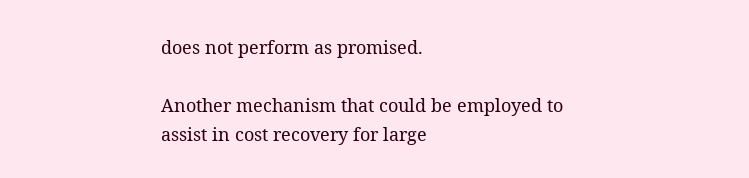does not perform as promised.

Another mechanism that could be employed to assist in cost recovery for large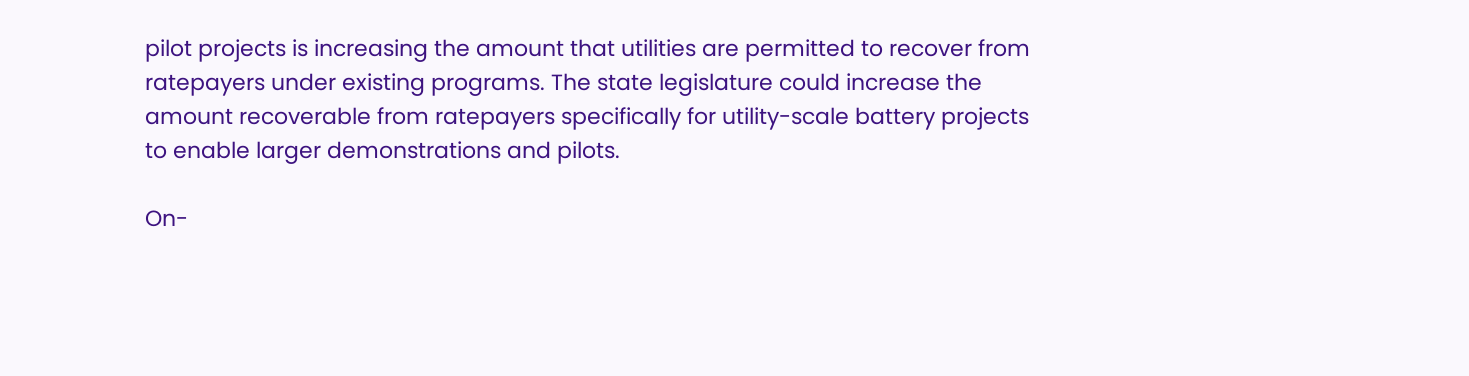pilot projects is increasing the amount that utilities are permitted to recover from ratepayers under existing programs. The state legislature could increase the amount recoverable from ratepayers specifically for utility-scale battery projects to enable larger demonstrations and pilots.

On-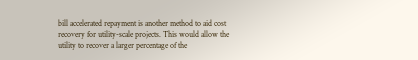bill accelerated repayment is another method to aid cost recovery for utility-scale projects. This would allow the utility to recover a larger percentage of the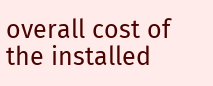overall cost of the installed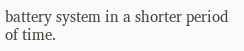battery system in a shorter period of time.